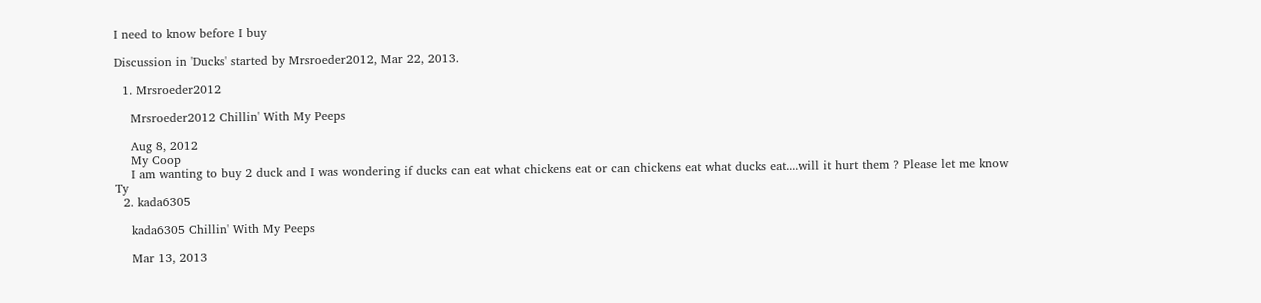I need to know before I buy

Discussion in 'Ducks' started by Mrsroeder2012, Mar 22, 2013.

  1. Mrsroeder2012

    Mrsroeder2012 Chillin' With My Peeps

    Aug 8, 2012
    My Coop
    I am wanting to buy 2 duck and I was wondering if ducks can eat what chickens eat or can chickens eat what ducks eat....will it hurt them ? Please let me know Ty
  2. kada6305

    kada6305 Chillin' With My Peeps

    Mar 13, 2013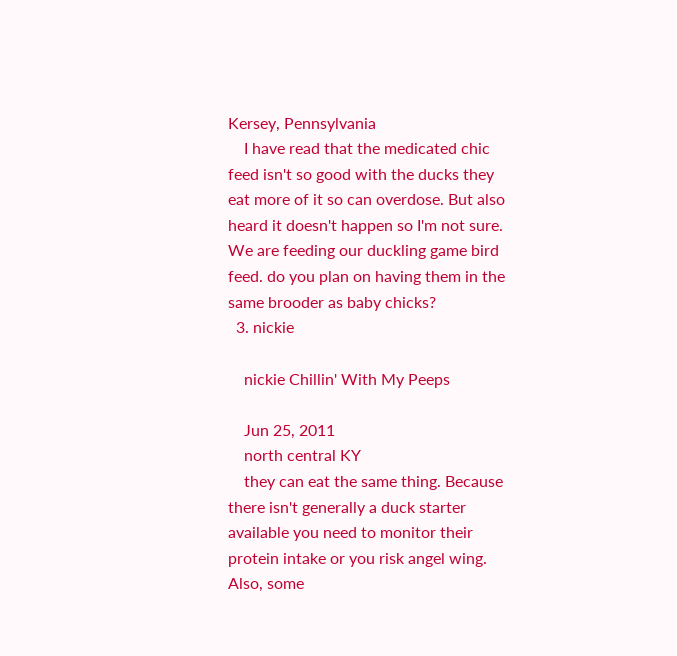Kersey, Pennsylvania
    I have read that the medicated chic feed isn't so good with the ducks they eat more of it so can overdose. But also heard it doesn't happen so I'm not sure. We are feeding our duckling game bird feed. do you plan on having them in the same brooder as baby chicks?
  3. nickie

    nickie Chillin' With My Peeps

    Jun 25, 2011
    north central KY
    they can eat the same thing. Because there isn't generally a duck starter available you need to monitor their protein intake or you risk angel wing. Also, some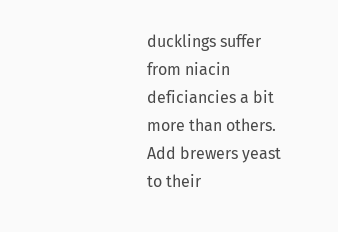ducklings suffer from niacin deficiancies a bit more than others. Add brewers yeast to their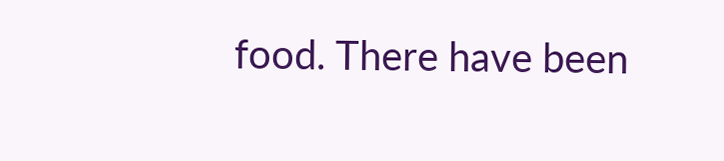food. There have been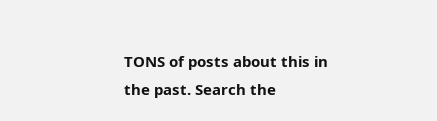TONS of posts about this in the past. Search the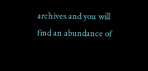archives and you will find an abundance of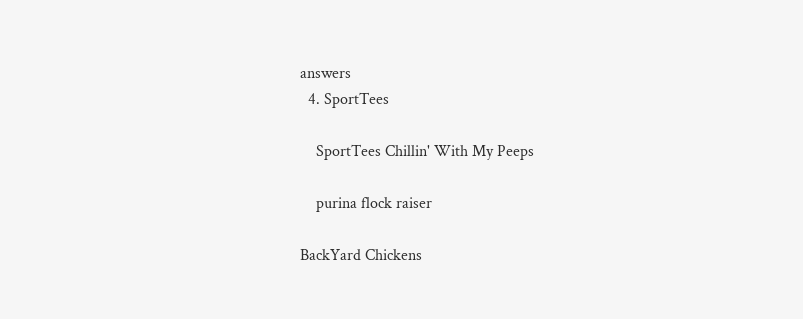answers
  4. SportTees

    SportTees Chillin' With My Peeps

    purina flock raiser

BackYard Chickens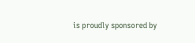is proudly sponsored by